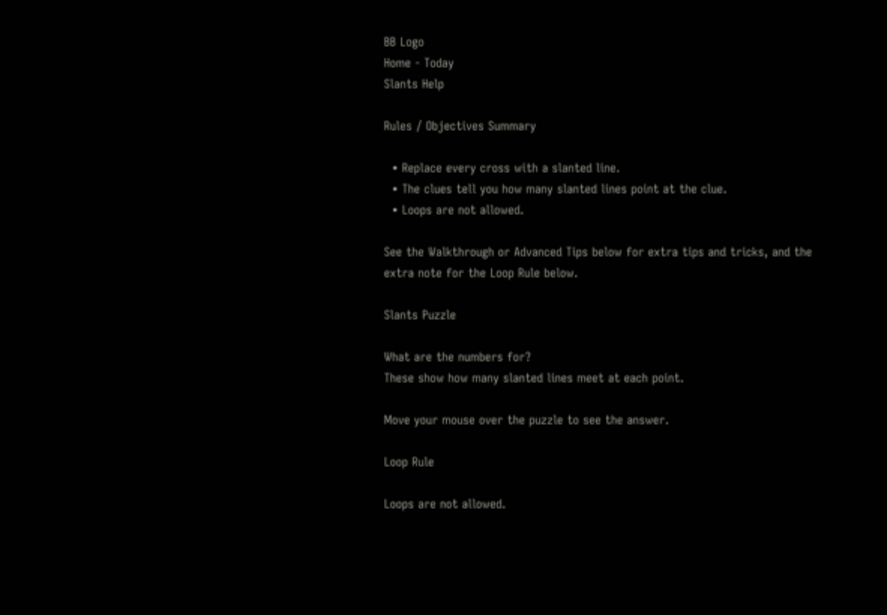BB Logo
Home - Today
Slants Help

Rules / Objectives Summary

  • Replace every cross with a slanted line.
  • The clues tell you how many slanted lines point at the clue.
  • Loops are not allowed.

See the Walkthrough or Advanced Tips below for extra tips and tricks, and the extra note for the Loop Rule below.

Slants Puzzle

What are the numbers for?
These show how many slanted lines meet at each point.

Move your mouse over the puzzle to see the answer.

Loop Rule

Loops are not allowed.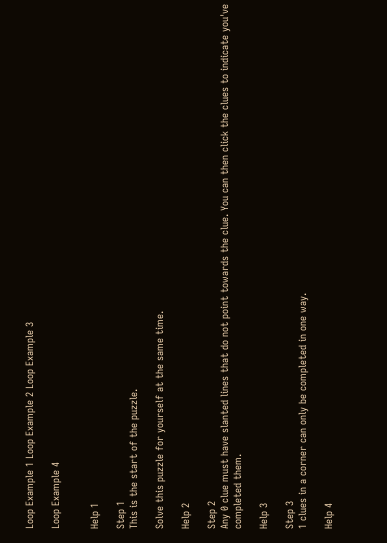Loop Example 1 Loop Example 2 Loop Example 3

Loop Example 4


Help 1

Step 1
This is the start of the puzzle.

Solve this puzzle for yourself at the same time.

Help 2

Step 2
Any 0 clue must have slanted lines that do not point towards the clue. You can then click the clues to indicate you've completed them.

Help 3

Step 3
1 clues in a corner can only be completed in one way.

Help 4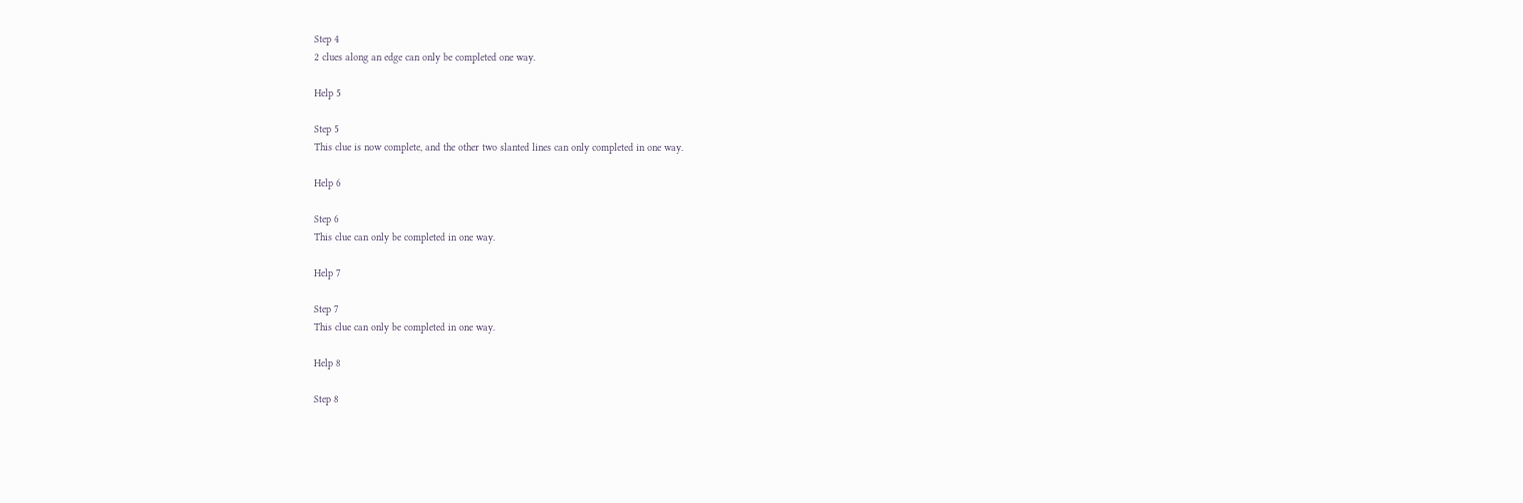Step 4
2 clues along an edge can only be completed one way.

Help 5

Step 5
This clue is now complete, and the other two slanted lines can only completed in one way.

Help 6

Step 6
This clue can only be completed in one way.

Help 7

Step 7
This clue can only be completed in one way.

Help 8

Step 8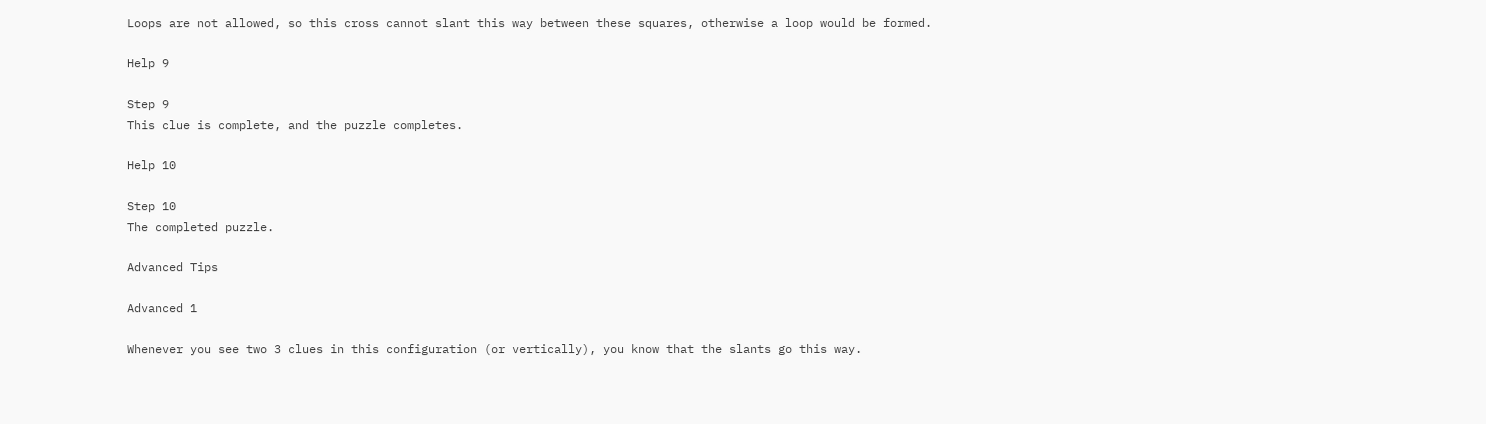Loops are not allowed, so this cross cannot slant this way between these squares, otherwise a loop would be formed.

Help 9

Step 9
This clue is complete, and the puzzle completes.

Help 10

Step 10
The completed puzzle.

Advanced Tips

Advanced 1

Whenever you see two 3 clues in this configuration (or vertically), you know that the slants go this way.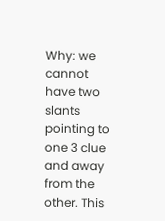Why: we cannot have two slants pointing to one 3 clue and away from the other. This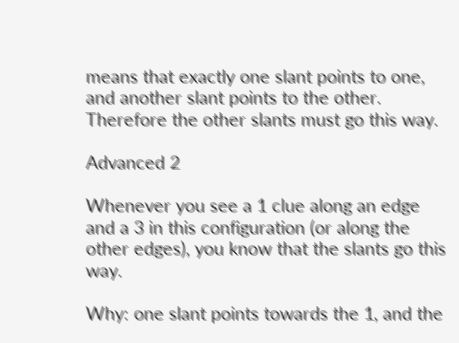means that exactly one slant points to one, and another slant points to the other. Therefore the other slants must go this way.

Advanced 2

Whenever you see a 1 clue along an edge and a 3 in this configuration (or along the other edges), you know that the slants go this way.

Why: one slant points towards the 1, and the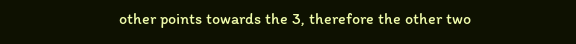other points towards the 3, therefore the other two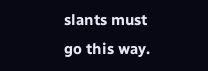slants must go this way.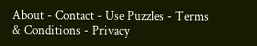About - Contact - Use Puzzles - Terms & Conditions - Privacy